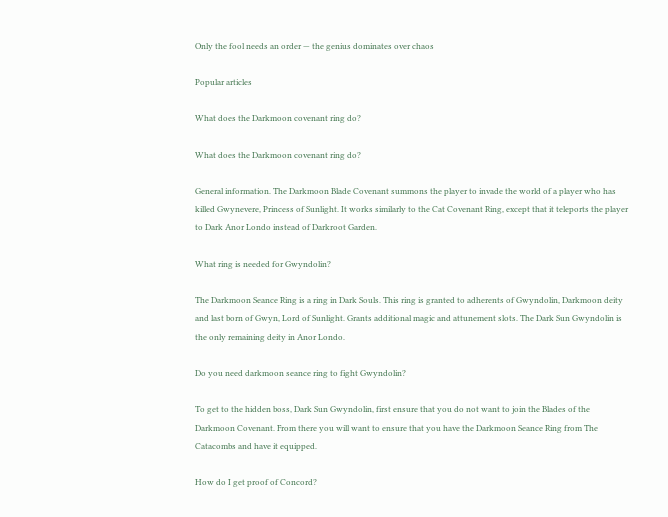Only the fool needs an order — the genius dominates over chaos

Popular articles

What does the Darkmoon covenant ring do?

What does the Darkmoon covenant ring do?

General information. The Darkmoon Blade Covenant summons the player to invade the world of a player who has killed Gwynevere, Princess of Sunlight. It works similarly to the Cat Covenant Ring, except that it teleports the player to Dark Anor Londo instead of Darkroot Garden.

What ring is needed for Gwyndolin?

The Darkmoon Seance Ring is a ring in Dark Souls. This ring is granted to adherents of Gwyndolin, Darkmoon deity and last born of Gwyn, Lord of Sunlight. Grants additional magic and attunement slots. The Dark Sun Gwyndolin is the only remaining deity in Anor Londo.

Do you need darkmoon seance ring to fight Gwyndolin?

To get to the hidden boss, Dark Sun Gwyndolin, first ensure that you do not want to join the Blades of the Darkmoon Covenant. From there you will want to ensure that you have the Darkmoon Seance Ring from The Catacombs and have it equipped.

How do I get proof of Concord?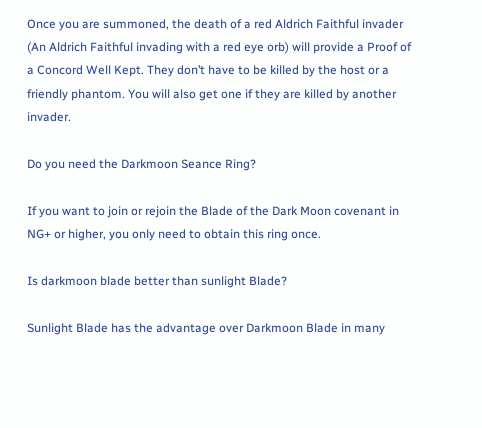Once you are summoned, the death of a red Aldrich Faithful invader (An Aldrich Faithful invading with a red eye orb) will provide a Proof of a Concord Well Kept. They don’t have to be killed by the host or a friendly phantom. You will also get one if they are killed by another invader.

Do you need the Darkmoon Seance Ring?

If you want to join or rejoin the Blade of the Dark Moon covenant in NG+ or higher, you only need to obtain this ring once.

Is darkmoon blade better than sunlight Blade?

Sunlight Blade has the advantage over Darkmoon Blade in many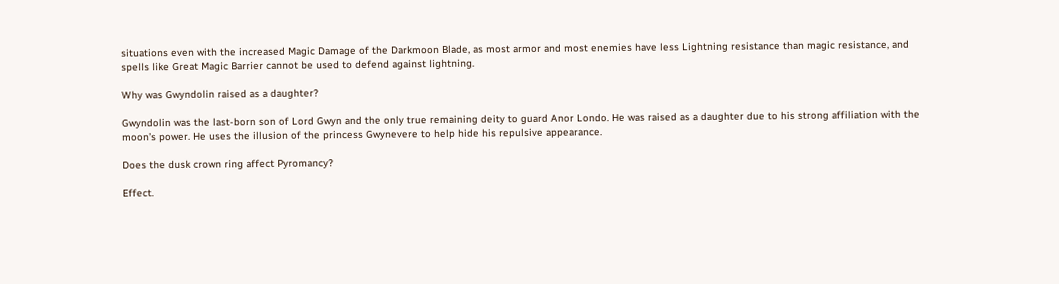situations even with the increased Magic Damage of the Darkmoon Blade, as most armor and most enemies have less Lightning resistance than magic resistance, and spells like Great Magic Barrier cannot be used to defend against lightning.

Why was Gwyndolin raised as a daughter?

Gwyndolin was the last-born son of Lord Gwyn and the only true remaining deity to guard Anor Londo. He was raised as a daughter due to his strong affiliation with the moon’s power. He uses the illusion of the princess Gwynevere to help hide his repulsive appearance.

Does the dusk crown ring affect Pyromancy?

Effect.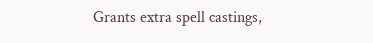Grants extra spell castings,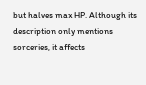but halves max HP. Although its description only mentions sorceries, it affects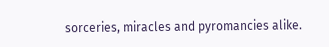sorceries, miracles and pyromancies alike.